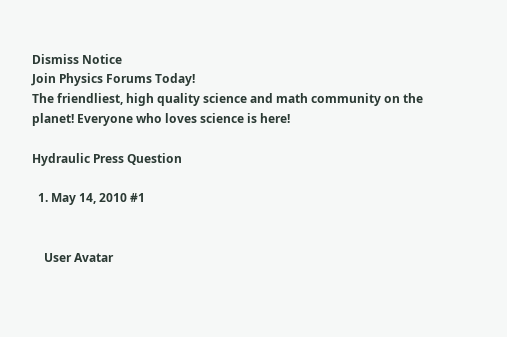Dismiss Notice
Join Physics Forums Today!
The friendliest, high quality science and math community on the planet! Everyone who loves science is here!

Hydraulic Press Question

  1. May 14, 2010 #1


    User Avatar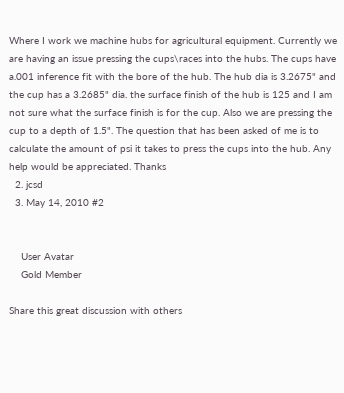Where I work we machine hubs for agricultural equipment. Currently we are having an issue pressing the cups\races into the hubs. The cups have a.001 inference fit with the bore of the hub. The hub dia is 3.2675" and the cup has a 3.2685" dia. the surface finish of the hub is 125 and I am not sure what the surface finish is for the cup. Also we are pressing the cup to a depth of 1.5". The question that has been asked of me is to calculate the amount of psi it takes to press the cups into the hub. Any help would be appreciated. Thanks
  2. jcsd
  3. May 14, 2010 #2


    User Avatar
    Gold Member

Share this great discussion with others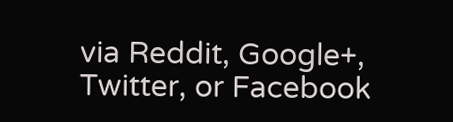via Reddit, Google+, Twitter, or Facebook